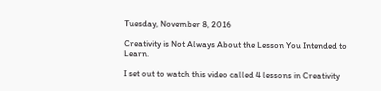Tuesday, November 8, 2016

Creativity is Not Always About the Lesson You Intended to Learn.

I set out to watch this video called 4 lessons in Creativity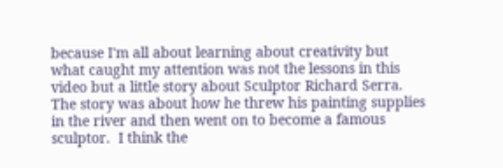because I'm all about learning about creativity but  what caught my attention was not the lessons in this video but a little story about Sculptor Richard Serra.  The story was about how he threw his painting supplies in the river and then went on to become a famous sculptor.  I think the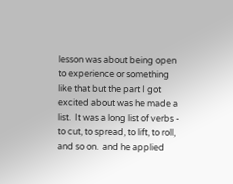lesson was about being open to experience or something like that but the part I got excited about was he made a list.  It was a long list of verbs - to cut, to spread, to lift, to roll, and so on.  and he applied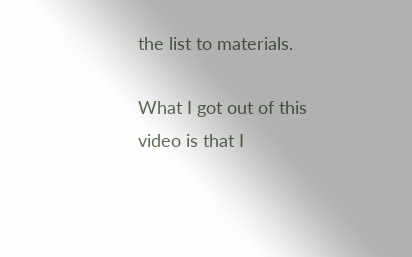the list to materials.

What I got out of this video is that I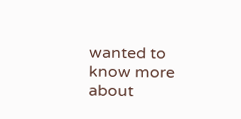wanted to know more about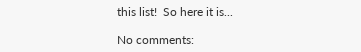this list!  So here it is...

No comments: